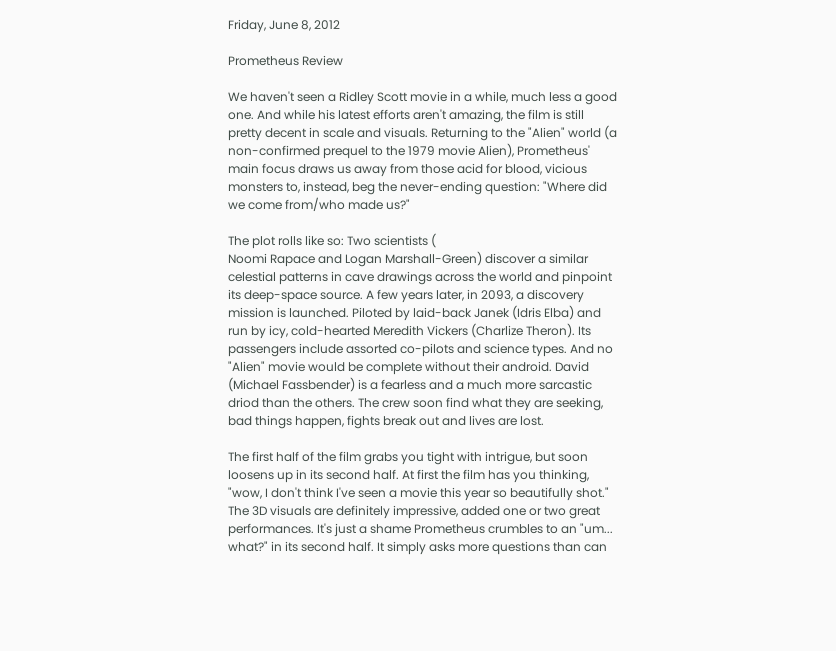Friday, June 8, 2012

Prometheus Review

We haven't seen a Ridley Scott movie in a while, much less a good one. And while his latest efforts aren't amazing, the film is still pretty decent in scale and visuals. Returning to the "Alien" world (a non-confirmed prequel to the 1979 movie Alien), Prometheus' main focus draws us away from those acid for blood, vicious monsters to, instead, beg the never-ending question: "Where did we come from/who made us?"

The plot rolls like so: Two scientists (
Noomi Rapace and Logan Marshall-Green) discover a similar celestial patterns in cave drawings across the world and pinpoint its deep-space source. A few years later, in 2093, a discovery mission is launched. Piloted by laid-back Janek (Idris Elba) and run by icy, cold-hearted Meredith Vickers (Charlize Theron). Its passengers include assorted co-pilots and science types. And no "Alien" movie would be complete without their android. David (Michael Fassbender) is a fearless and a much more sarcastic driod than the others. The crew soon find what they are seeking, bad things happen, fights break out and lives are lost.

The first half of the film grabs you tight with intrigue, but soon loosens up in its second half. At first the film has you thinking, "wow, I don't think I've seen a movie this year so beautifully shot." The 3D visuals are definitely impressive, added one or two great performances. It's just a shame Prometheus crumbles to an "um... what?" in its second half. It simply asks more questions than can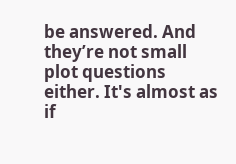be answered. And they’re not small plot questions either. It's almost as if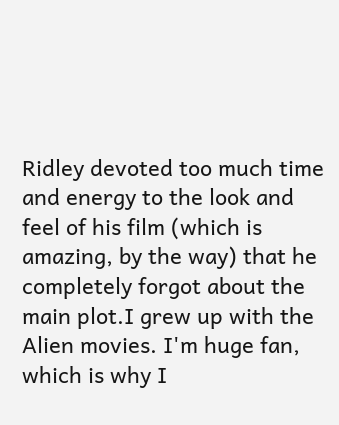Ridley devoted too much time and energy to the look and feel of his film (which is amazing, by the way) that he completely forgot about the main plot.I grew up with the Alien movies. I'm huge fan, which is why I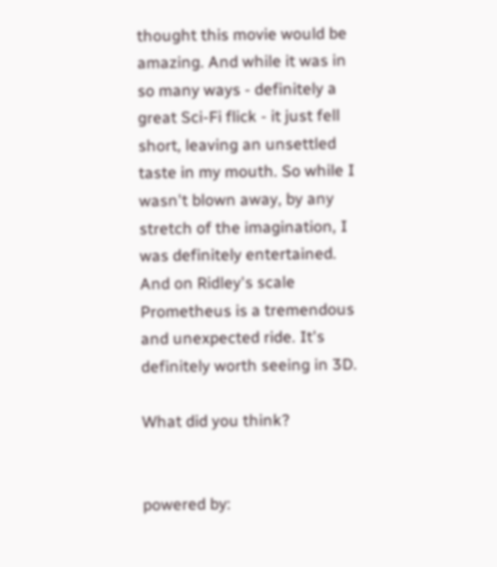thought this movie would be amazing. And while it was in so many ways - definitely a great Sci-Fi flick - it just fell short, leaving an unsettled taste in my mouth. So while I wasn't blown away, by any stretch of the imagination, I was definitely entertained. And on Ridley's scale Prometheus is a tremendous and unexpected ride. It's definitely worth seeing in 3D.

What did you think?


powered by: